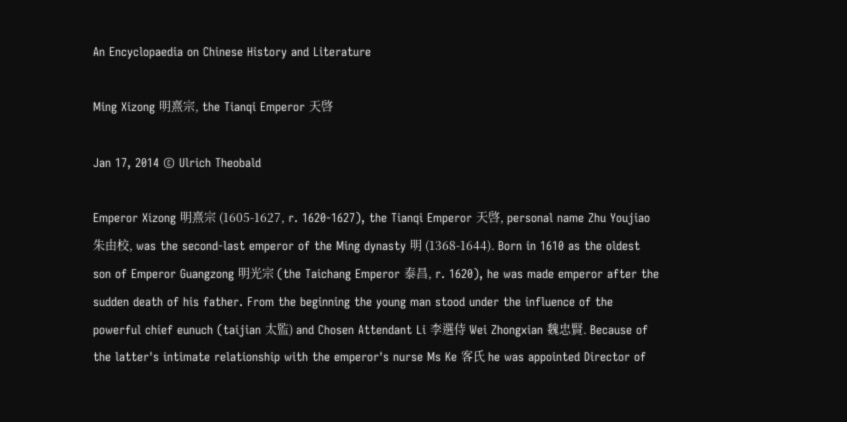An Encyclopaedia on Chinese History and Literature

Ming Xizong 明熹宗, the Tianqi Emperor 天啓

Jan 17, 2014 © Ulrich Theobald

Emperor Xizong 明熹宗 (1605-1627, r. 1620-1627), the Tianqi Emperor 天啓, personal name Zhu Youjiao 朱由校, was the second-last emperor of the Ming dynasty 明 (1368-1644). Born in 1610 as the oldest son of Emperor Guangzong 明光宗 (the Taichang Emperor 泰昌, r. 1620), he was made emperor after the sudden death of his father. From the beginning the young man stood under the influence of the powerful chief eunuch (taijian 太監) and Chosen Attendant Li 李選侍 Wei Zhongxian 魏忠賢. Because of the latter's intimate relationship with the emperor's nurse Ms Ke 客氏 he was appointed Director of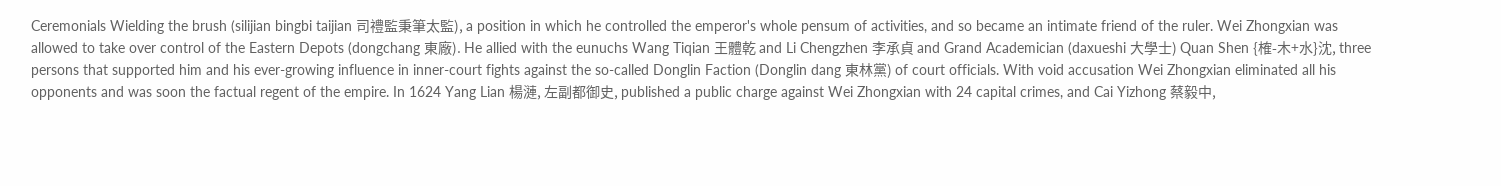Ceremonials Wielding the brush (silijian bingbi taijian 司禮監秉筆太監), a position in which he controlled the emperor's whole pensum of activities, and so became an intimate friend of the ruler. Wei Zhongxian was allowed to take over control of the Eastern Depots (dongchang 東廠). He allied with the eunuchs Wang Tiqian 王體乾 and Li Chengzhen 李承貞 and Grand Academician (daxueshi 大學士) Quan Shen {榷-木+水}沈, three persons that supported him and his ever-growing influence in inner-court fights against the so-called Donglin Faction (Donglin dang 東林黨) of court officials. With void accusation Wei Zhongxian eliminated all his opponents and was soon the factual regent of the empire. In 1624 Yang Lian 楊漣, 左副都御史, published a public charge against Wei Zhongxian with 24 capital crimes, and Cai Yizhong 蔡毅中,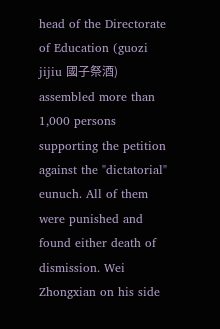head of the Directorate of Education (guozi jijiu 國子祭酒) assembled more than 1,000 persons supporting the petition against the "dictatorial" eunuch. All of them were punished and found either death of dismission. Wei Zhongxian on his side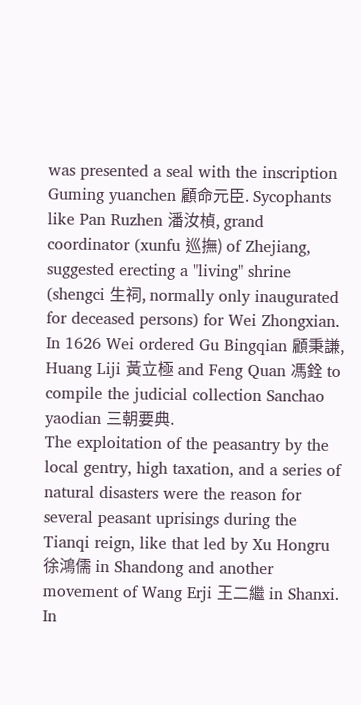was presented a seal with the inscription Guming yuanchen 顧命元臣. Sycophants like Pan Ruzhen 潘汝楨, grand coordinator (xunfu 巡撫) of Zhejiang, suggested erecting a "living" shrine (shengci 生祠, normally only inaugurated for deceased persons) for Wei Zhongxian. In 1626 Wei ordered Gu Bingqian 顧秉謙, Huang Liji 黃立極 and Feng Quan 馮銓 to compile the judicial collection Sanchao yaodian 三朝要典.
The exploitation of the peasantry by the local gentry, high taxation, and a series of natural disasters were the reason for several peasant uprisings during the Tianqi reign, like that led by Xu Hongru 徐鴻儒 in Shandong and another movement of Wang Erji 王二繼 in Shanxi.
In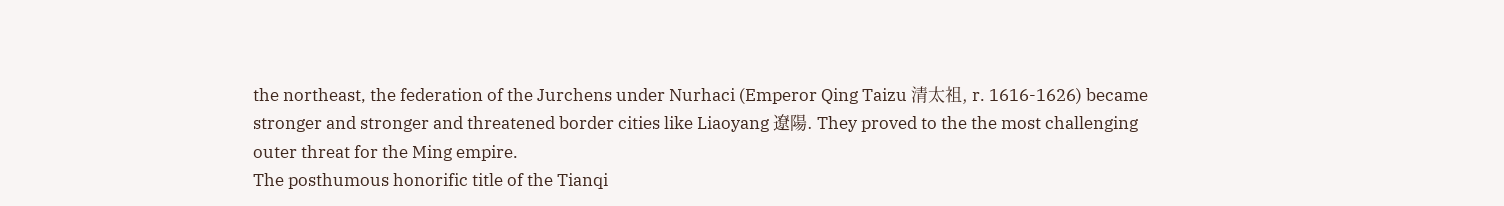the northeast, the federation of the Jurchens under Nurhaci (Emperor Qing Taizu 清太祖, r. 1616-1626) became stronger and stronger and threatened border cities like Liaoyang 遼陽. They proved to the the most challenging outer threat for the Ming empire.
The posthumous honorific title of the Tianqi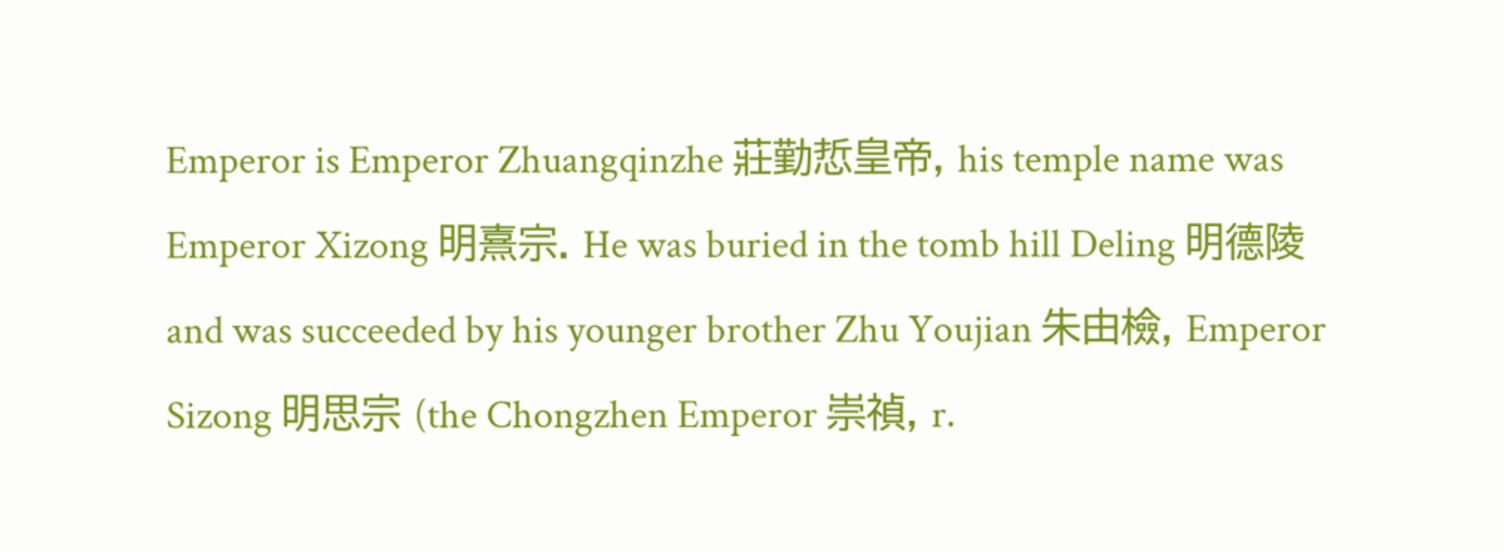Emperor is Emperor Zhuangqinzhe 莊勤悊皇帝, his temple name was Emperor Xizong 明熹宗. He was buried in the tomb hill Deling 明德陵 and was succeeded by his younger brother Zhu Youjian 朱由檢, Emperor Sizong 明思宗 (the Chongzhen Emperor 崇禎, r.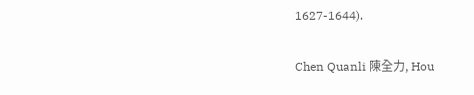1627-1644).

Chen Quanli 陳全力, Hou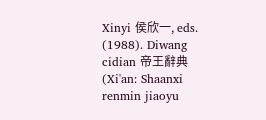Xinyi 侯欣一, eds. (1988). Diwang cidian 帝王辭典 (Xi'an: Shaanxi renmin jiaoyu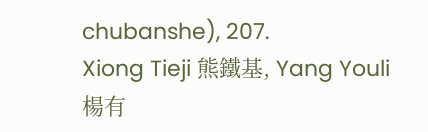chubanshe), 207.
Xiong Tieji 熊鐵基, Yang Youli 楊有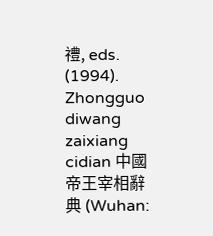禮, eds. (1994). Zhongguo diwang zaixiang cidian 中國帝王宰相辭典 (Wuhan: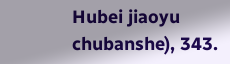Hubei jiaoyu chubanshe), 343.